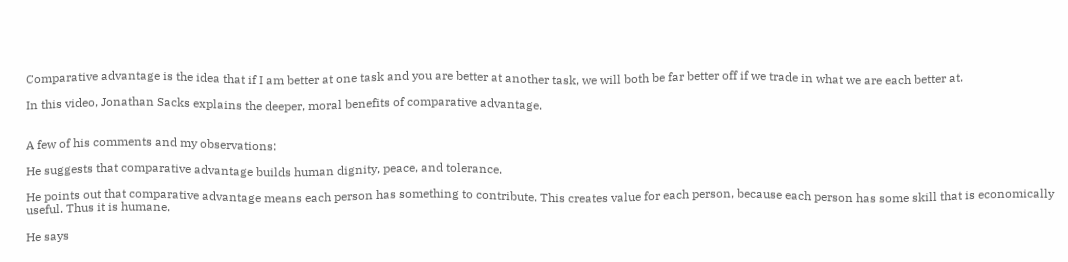Comparative advantage is the idea that if I am better at one task and you are better at another task, we will both be far better off if we trade in what we are each better at.

In this video, Jonathan Sacks explains the deeper, moral benefits of comparative advantage.


A few of his comments and my observations:

He suggests that comparative advantage builds human dignity, peace, and tolerance.

He points out that comparative advantage means each person has something to contribute. This creates value for each person, because each person has some skill that is economically useful. Thus it is humane.

He says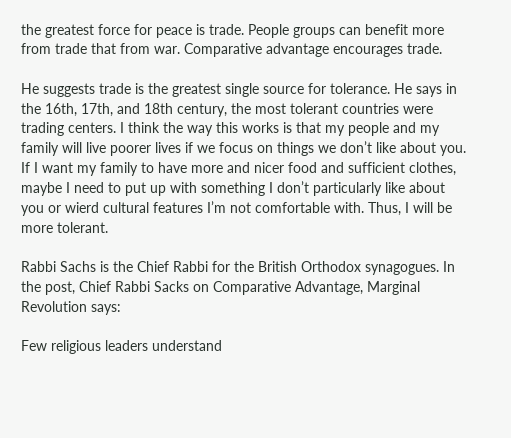the greatest force for peace is trade. People groups can benefit more from trade that from war. Comparative advantage encourages trade.

He suggests trade is the greatest single source for tolerance. He says in the 16th, 17th, and 18th century, the most tolerant countries were trading centers. I think the way this works is that my people and my family will live poorer lives if we focus on things we don’t like about you. If I want my family to have more and nicer food and sufficient clothes, maybe I need to put up with something I don’t particularly like about you or wierd cultural features I’m not comfortable with. Thus, I will be more tolerant.

Rabbi Sachs is the Chief Rabbi for the British Orthodox synagogues. In the post, Chief Rabbi Sacks on Comparative Advantage, Marginal Revolution says:

Few religious leaders understand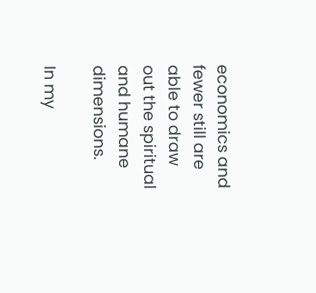economics and fewer still are able to draw out the spiritual and humane dimensions.

In my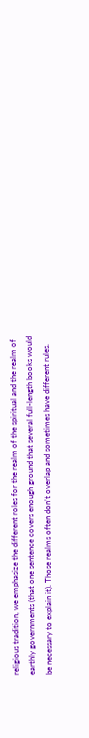religious tradition, we emphasize the different roles for the realm of the spiritual and the realm of earthly governments (that one sentence covers enough ground that several full-length books would be necessary to explain it). Those realms often don’t overlap and sometimes have different rules.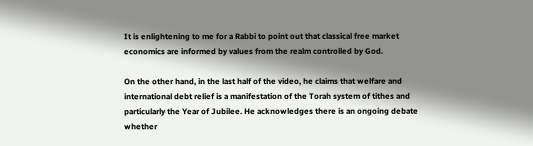It is enlightening to me for a Rabbi to point out that classical free market economics are informed by values from the realm controlled by God.

On the other hand, in the last half of the video, he claims that welfare and international debt relief is a manifestation of the Torah system of tithes and particularly the Year of Jubilee. He acknowledges there is an ongoing debate whether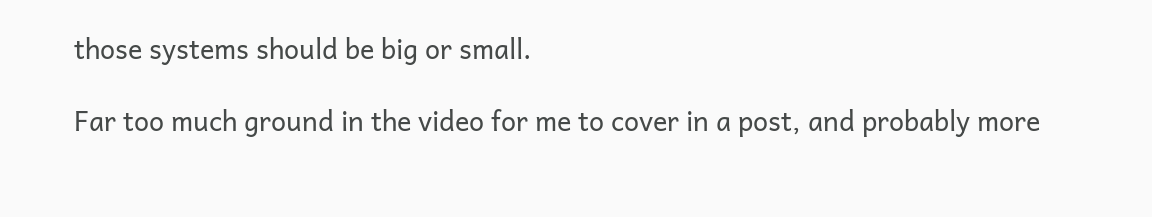those systems should be big or small.

Far too much ground in the video for me to cover in a post, and probably more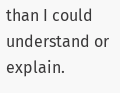than I could understand or explain.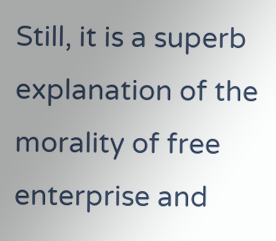Still, it is a superb explanation of the morality of free enterprise and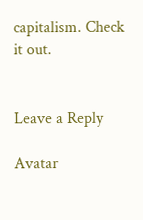capitalism. Check it out.


Leave a Reply

Avatar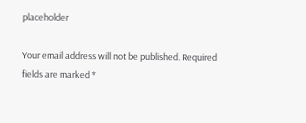placeholder

Your email address will not be published. Required fields are marked *